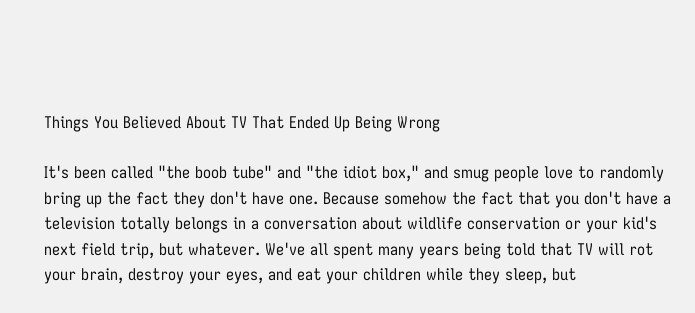Things You Believed About TV That Ended Up Being Wrong

It's been called "the boob tube" and "the idiot box," and smug people love to randomly bring up the fact they don't have one. Because somehow the fact that you don't have a television totally belongs in a conversation about wildlife conservation or your kid's next field trip, but whatever. We've all spent many years being told that TV will rot your brain, destroy your eyes, and eat your children while they sleep, but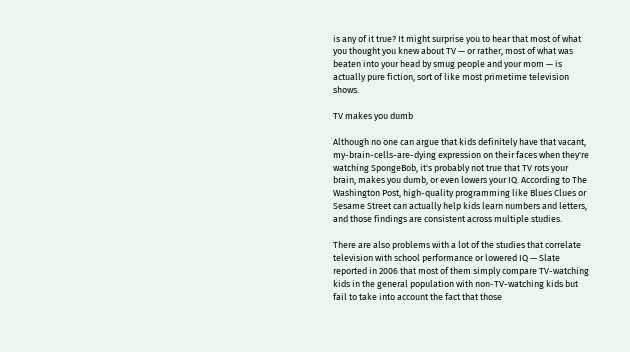is any of it true? It might surprise you to hear that most of what you thought you knew about TV — or rather, most of what was beaten into your head by smug people and your mom — is actually pure fiction, sort of like most primetime television shows.

TV makes you dumb

Although no one can argue that kids definitely have that vacant, my-brain-cells-are-dying expression on their faces when they're watching SpongeBob, it's probably not true that TV rots your brain, makes you dumb, or even lowers your IQ. According to The Washington Post, high-quality programming like Blues Clues or Sesame Street can actually help kids learn numbers and letters, and those findings are consistent across multiple studies.

There are also problems with a lot of the studies that correlate television with school performance or lowered IQ — Slate reported in 2006 that most of them simply compare TV-watching kids in the general population with non-TV-watching kids but fail to take into account the fact that those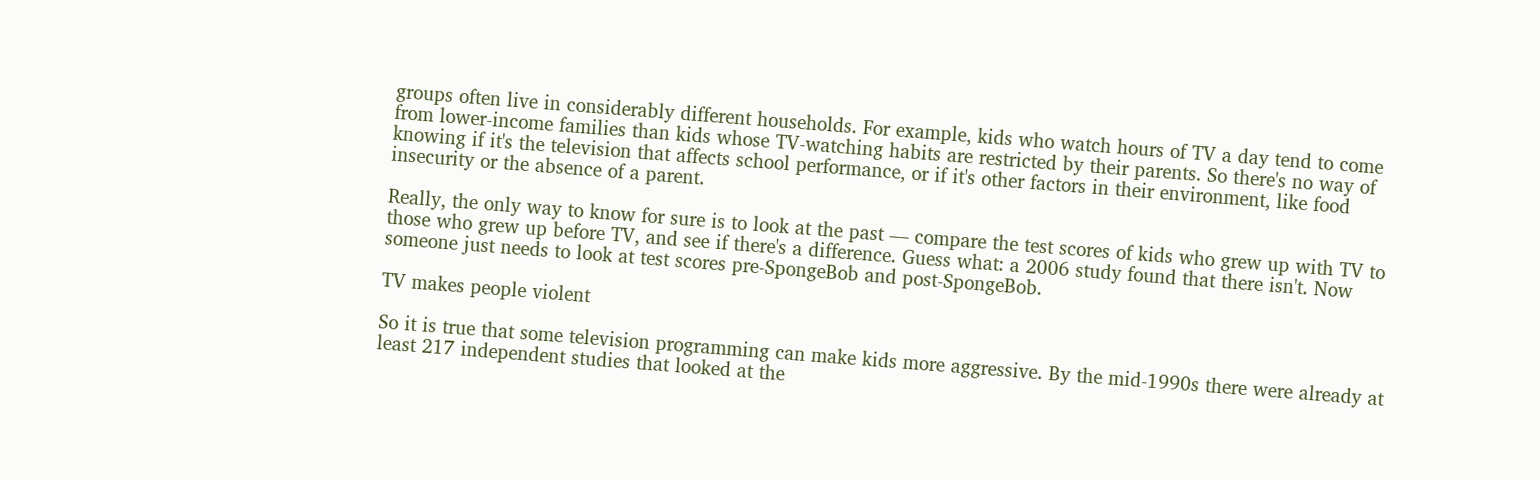groups often live in considerably different households. For example, kids who watch hours of TV a day tend to come from lower-income families than kids whose TV-watching habits are restricted by their parents. So there's no way of knowing if it's the television that affects school performance, or if it's other factors in their environment, like food insecurity or the absence of a parent.

Really, the only way to know for sure is to look at the past — compare the test scores of kids who grew up with TV to those who grew up before TV, and see if there's a difference. Guess what: a 2006 study found that there isn't. Now someone just needs to look at test scores pre-SpongeBob and post-SpongeBob.

TV makes people violent

So it is true that some television programming can make kids more aggressive. By the mid-1990s there were already at least 217 independent studies that looked at the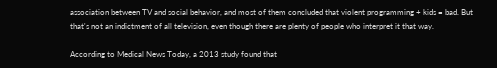association between TV and social behavior, and most of them concluded that violent programming + kids = bad. But that's not an indictment of all television, even though there are plenty of people who interpret it that way.

According to Medical News Today, a 2013 study found that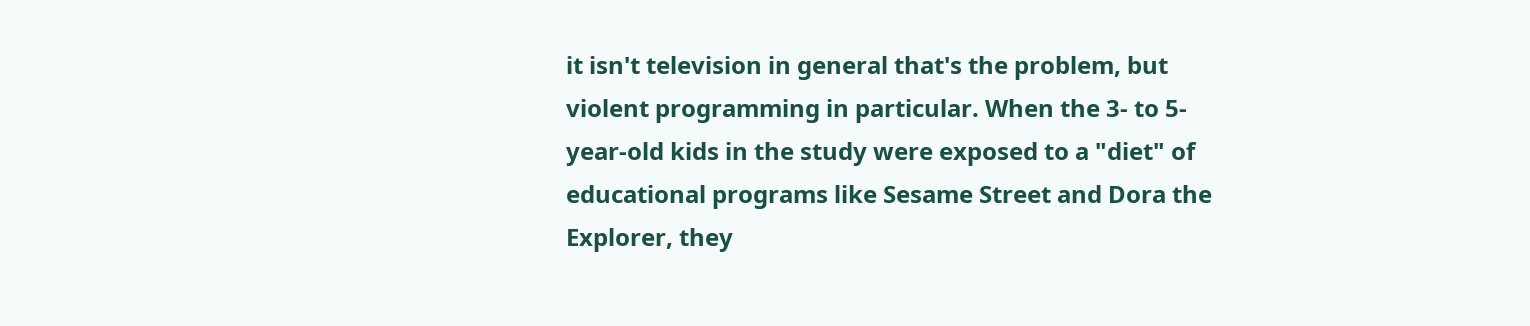it isn't television in general that's the problem, but violent programming in particular. When the 3- to 5-year-old kids in the study were exposed to a "diet" of educational programs like Sesame Street and Dora the Explorer, they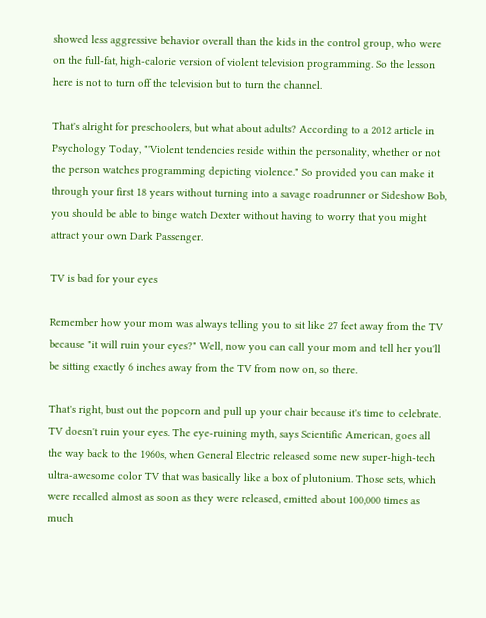showed less aggressive behavior overall than the kids in the control group, who were on the full-fat, high-calorie version of violent television programming. So the lesson here is not to turn off the television but to turn the channel.

That's alright for preschoolers, but what about adults? According to a 2012 article in Psychology Today, "'Violent tendencies reside within the personality, whether or not the person watches programming depicting violence." So provided you can make it through your first 18 years without turning into a savage roadrunner or Sideshow Bob, you should be able to binge watch Dexter without having to worry that you might attract your own Dark Passenger.

TV is bad for your eyes

Remember how your mom was always telling you to sit like 27 feet away from the TV because "it will ruin your eyes?" Well, now you can call your mom and tell her you'll be sitting exactly 6 inches away from the TV from now on, so there.

That's right, bust out the popcorn and pull up your chair because it's time to celebrate. TV doesn't ruin your eyes. The eye-ruining myth, says Scientific American, goes all the way back to the 1960s, when General Electric released some new super-high-tech ultra-awesome color TV that was basically like a box of plutonium. Those sets, which were recalled almost as soon as they were released, emitted about 100,000 times as much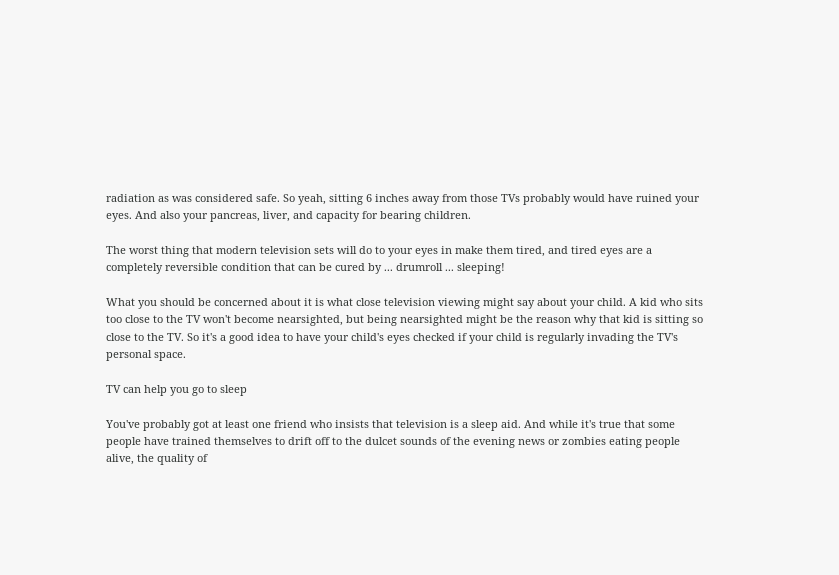radiation as was considered safe. So yeah, sitting 6 inches away from those TVs probably would have ruined your eyes. And also your pancreas, liver, and capacity for bearing children.

The worst thing that modern television sets will do to your eyes in make them tired, and tired eyes are a completely reversible condition that can be cured by ... drumroll ... sleeping!

What you should be concerned about it is what close television viewing might say about your child. A kid who sits too close to the TV won't become nearsighted, but being nearsighted might be the reason why that kid is sitting so close to the TV. So it's a good idea to have your child's eyes checked if your child is regularly invading the TV's personal space.

TV can help you go to sleep

You've probably got at least one friend who insists that television is a sleep aid. And while it's true that some people have trained themselves to drift off to the dulcet sounds of the evening news or zombies eating people alive, the quality of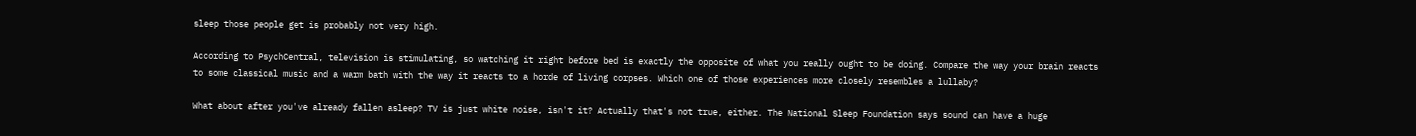sleep those people get is probably not very high.

According to PsychCentral, television is stimulating, so watching it right before bed is exactly the opposite of what you really ought to be doing. Compare the way your brain reacts to some classical music and a warm bath with the way it reacts to a horde of living corpses. Which one of those experiences more closely resembles a lullaby?

What about after you've already fallen asleep? TV is just white noise, isn't it? Actually that's not true, either. The National Sleep Foundation says sound can have a huge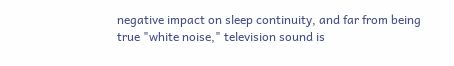negative impact on sleep continuity, and far from being true "white noise," television sound is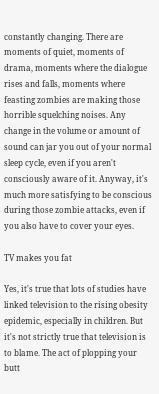constantly changing. There are moments of quiet, moments of drama, moments where the dialogue rises and falls, moments where feasting zombies are making those horrible squelching noises. Any change in the volume or amount of sound can jar you out of your normal sleep cycle, even if you aren't consciously aware of it. Anyway, it's much more satisfying to be conscious during those zombie attacks, even if you also have to cover your eyes.

TV makes you fat

Yes, it's true that lots of studies have linked television to the rising obesity epidemic, especially in children. But it's not strictly true that television is to blame. The act of plopping your butt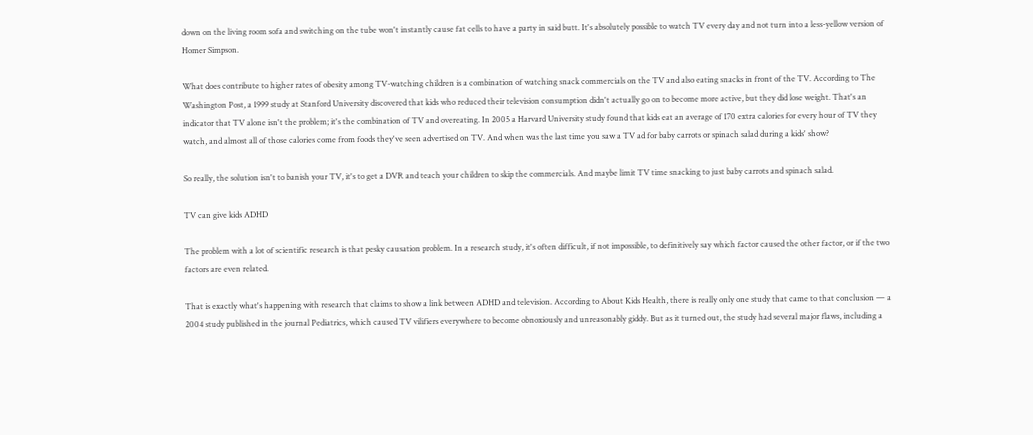down on the living room sofa and switching on the tube won't instantly cause fat cells to have a party in said butt. It's absolutely possible to watch TV every day and not turn into a less-yellow version of Homer Simpson.

What does contribute to higher rates of obesity among TV-watching children is a combination of watching snack commercials on the TV and also eating snacks in front of the TV. According to The Washington Post, a 1999 study at Stanford University discovered that kids who reduced their television consumption didn't actually go on to become more active, but they did lose weight. That's an indicator that TV alone isn't the problem; it's the combination of TV and overeating. In 2005 a Harvard University study found that kids eat an average of 170 extra calories for every hour of TV they watch, and almost all of those calories come from foods they've seen advertised on TV. And when was the last time you saw a TV ad for baby carrots or spinach salad during a kids' show?

So really, the solution isn't to banish your TV, it's to get a DVR and teach your children to skip the commercials. And maybe limit TV time snacking to just baby carrots and spinach salad.

TV can give kids ADHD

The problem with a lot of scientific research is that pesky causation problem. In a research study, it's often difficult, if not impossible, to definitively say which factor caused the other factor, or if the two factors are even related.

That is exactly what's happening with research that claims to show a link between ADHD and television. According to About Kids Health, there is really only one study that came to that conclusion — a 2004 study published in the journal Pediatrics, which caused TV vilifiers everywhere to become obnoxiously and unreasonably giddy. But as it turned out, the study had several major flaws, including a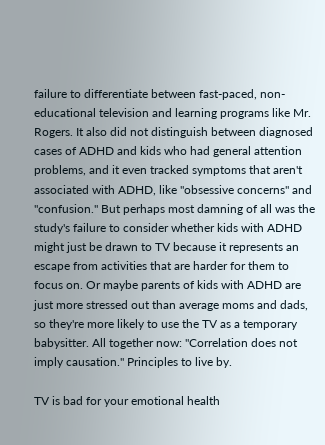failure to differentiate between fast-paced, non-educational television and learning programs like Mr. Rogers. It also did not distinguish between diagnosed cases of ADHD and kids who had general attention problems, and it even tracked symptoms that aren't associated with ADHD, like "obsessive concerns" and "confusion." But perhaps most damning of all was the study's failure to consider whether kids with ADHD might just be drawn to TV because it represents an escape from activities that are harder for them to focus on. Or maybe parents of kids with ADHD are just more stressed out than average moms and dads, so they're more likely to use the TV as a temporary babysitter. All together now: "Correlation does not imply causation." Principles to live by.

TV is bad for your emotional health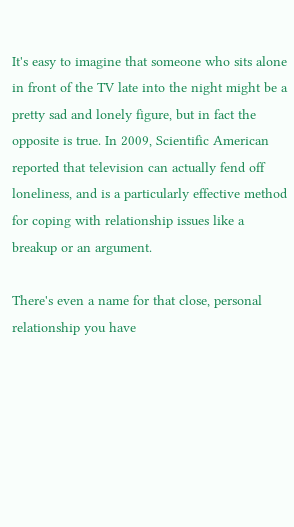It's easy to imagine that someone who sits alone in front of the TV late into the night might be a pretty sad and lonely figure, but in fact the opposite is true. In 2009, Scientific American reported that television can actually fend off loneliness, and is a particularly effective method for coping with relationship issues like a breakup or an argument.

There's even a name for that close, personal relationship you have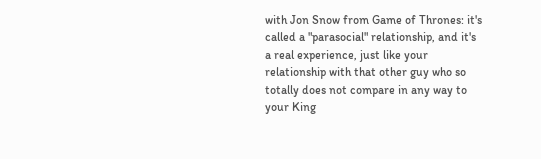with Jon Snow from Game of Thrones: it's called a "parasocial" relationship, and it's a real experience, just like your relationship with that other guy who so totally does not compare in any way to your King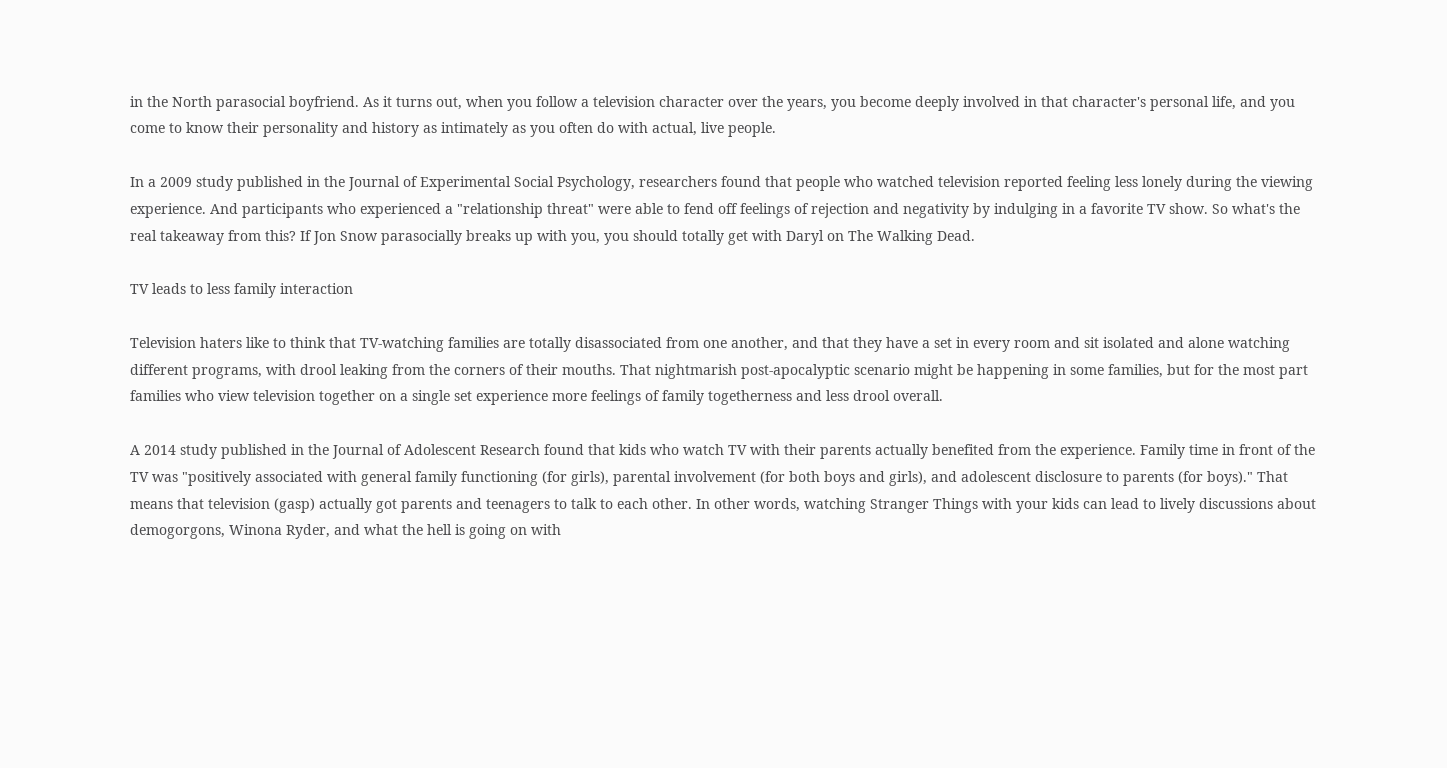in the North parasocial boyfriend. As it turns out, when you follow a television character over the years, you become deeply involved in that character's personal life, and you come to know their personality and history as intimately as you often do with actual, live people.

In a 2009 study published in the Journal of Experimental Social Psychology, researchers found that people who watched television reported feeling less lonely during the viewing experience. And participants who experienced a "relationship threat" were able to fend off feelings of rejection and negativity by indulging in a favorite TV show. So what's the real takeaway from this? If Jon Snow parasocially breaks up with you, you should totally get with Daryl on The Walking Dead.

TV leads to less family interaction

Television haters like to think that TV-watching families are totally disassociated from one another, and that they have a set in every room and sit isolated and alone watching different programs, with drool leaking from the corners of their mouths. That nightmarish post-apocalyptic scenario might be happening in some families, but for the most part families who view television together on a single set experience more feelings of family togetherness and less drool overall.

A 2014 study published in the Journal of Adolescent Research found that kids who watch TV with their parents actually benefited from the experience. Family time in front of the TV was "positively associated with general family functioning (for girls), parental involvement (for both boys and girls), and adolescent disclosure to parents (for boys)." That means that television (gasp) actually got parents and teenagers to talk to each other. In other words, watching Stranger Things with your kids can lead to lively discussions about demogorgons, Winona Ryder, and what the hell is going on with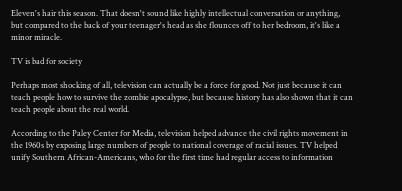Eleven's hair this season. That doesn't sound like highly intellectual conversation or anything, but compared to the back of your teenager's head as she flounces off to her bedroom, it's like a minor miracle.

TV is bad for society

Perhaps most shocking of all, television can actually be a force for good. Not just because it can teach people how to survive the zombie apocalypse, but because history has also shown that it can teach people about the real world.

According to the Paley Center for Media, television helped advance the civil rights movement in the 1960s by exposing large numbers of people to national coverage of racial issues. TV helped unify Southern African-Americans, who for the first time had regular access to information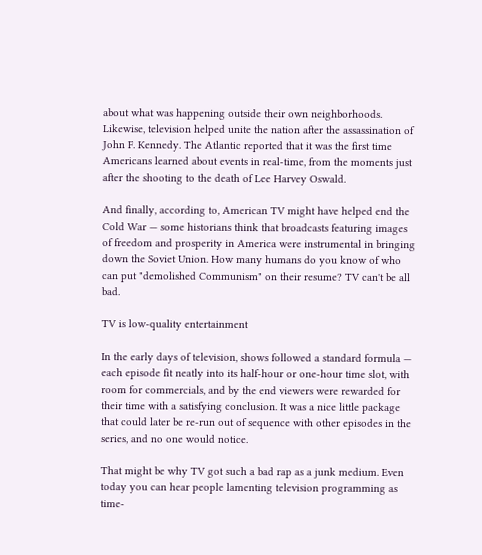about what was happening outside their own neighborhoods. Likewise, television helped unite the nation after the assassination of John F. Kennedy. The Atlantic reported that it was the first time Americans learned about events in real-time, from the moments just after the shooting to the death of Lee Harvey Oswald.

And finally, according to, American TV might have helped end the Cold War — some historians think that broadcasts featuring images of freedom and prosperity in America were instrumental in bringing down the Soviet Union. How many humans do you know of who can put "demolished Communism" on their resume? TV can't be all bad.

TV is low-quality entertainment

In the early days of television, shows followed a standard formula — each episode fit neatly into its half-hour or one-hour time slot, with room for commercials, and by the end viewers were rewarded for their time with a satisfying conclusion. It was a nice little package that could later be re-run out of sequence with other episodes in the series, and no one would notice.

That might be why TV got such a bad rap as a junk medium. Even today you can hear people lamenting television programming as time-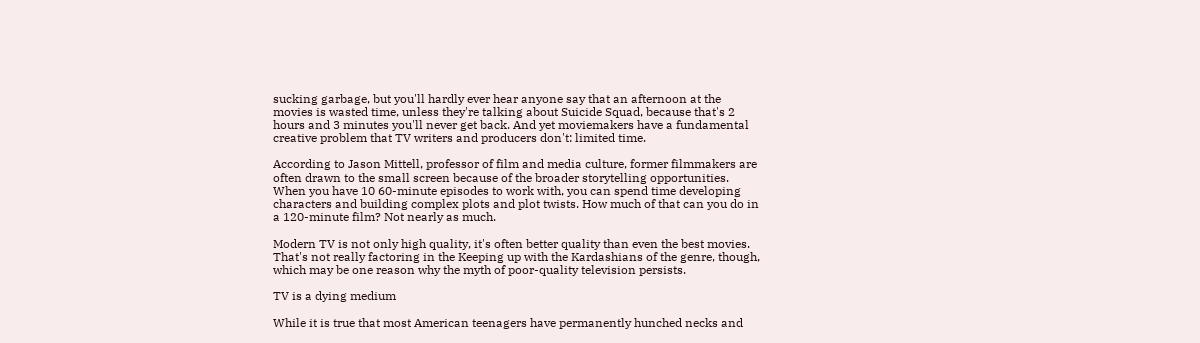sucking garbage, but you'll hardly ever hear anyone say that an afternoon at the movies is wasted time, unless they're talking about Suicide Squad, because that's 2 hours and 3 minutes you'll never get back. And yet moviemakers have a fundamental creative problem that TV writers and producers don't: limited time.

According to Jason Mittell, professor of film and media culture, former filmmakers are often drawn to the small screen because of the broader storytelling opportunities. When you have 10 60-minute episodes to work with, you can spend time developing characters and building complex plots and plot twists. How much of that can you do in a 120-minute film? Not nearly as much.

Modern TV is not only high quality, it's often better quality than even the best movies. That's not really factoring in the Keeping up with the Kardashians of the genre, though, which may be one reason why the myth of poor-quality television persists.

TV is a dying medium

While it is true that most American teenagers have permanently hunched necks and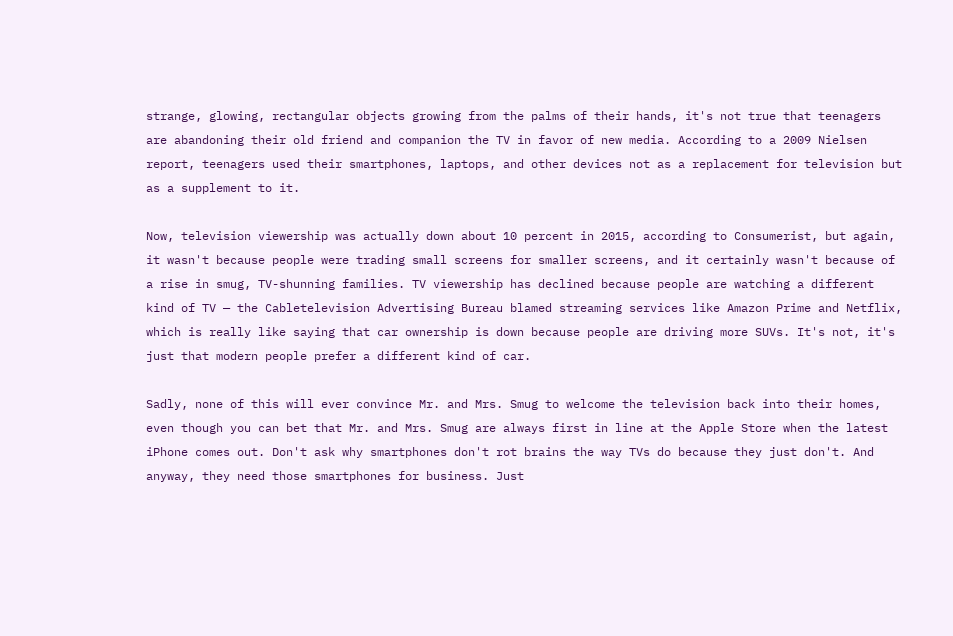strange, glowing, rectangular objects growing from the palms of their hands, it's not true that teenagers are abandoning their old friend and companion the TV in favor of new media. According to a 2009 Nielsen report, teenagers used their smartphones, laptops, and other devices not as a replacement for television but as a supplement to it.

Now, television viewership was actually down about 10 percent in 2015, according to Consumerist, but again, it wasn't because people were trading small screens for smaller screens, and it certainly wasn't because of a rise in smug, TV-shunning families. TV viewership has declined because people are watching a different kind of TV — the Cabletelevision Advertising Bureau blamed streaming services like Amazon Prime and Netflix, which is really like saying that car ownership is down because people are driving more SUVs. It's not, it's just that modern people prefer a different kind of car.

Sadly, none of this will ever convince Mr. and Mrs. Smug to welcome the television back into their homes, even though you can bet that Mr. and Mrs. Smug are always first in line at the Apple Store when the latest iPhone comes out. Don't ask why smartphones don't rot brains the way TVs do because they just don't. And anyway, they need those smartphones for business. Just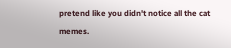pretend like you didn't notice all the cat memes.